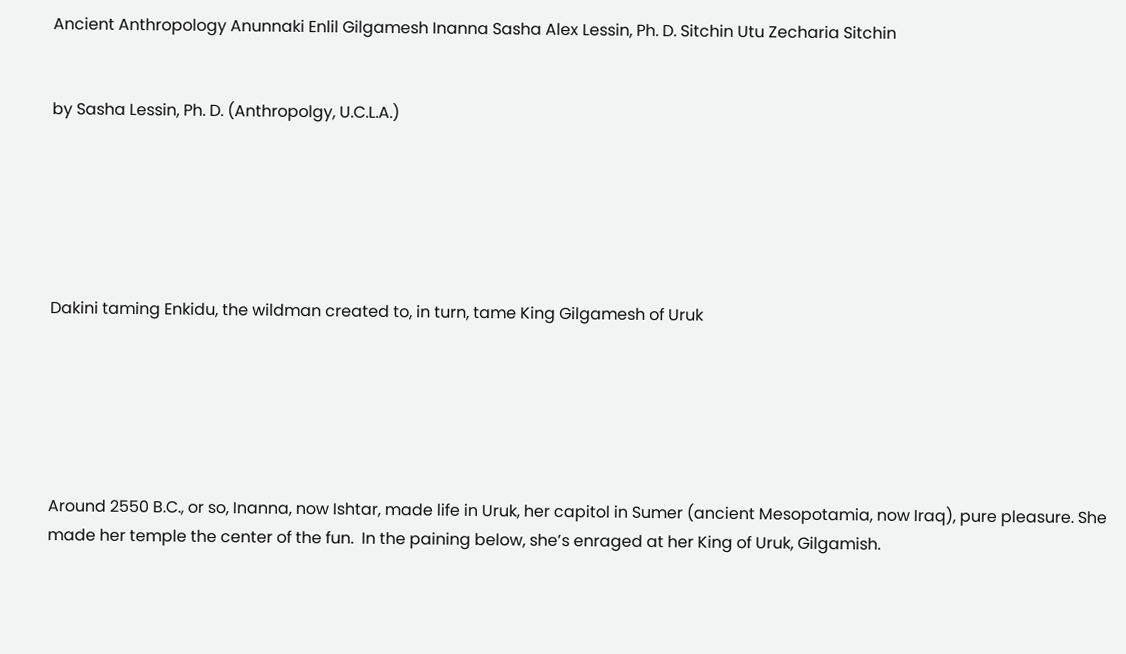Ancient Anthropology Anunnaki Enlil Gilgamesh Inanna Sasha Alex Lessin, Ph. D. Sitchin Utu Zecharia Sitchin


by Sasha Lessin, Ph. D. (Anthropolgy, U.C.L.A.)






Dakini taming Enkidu, the wildman created to, in turn, tame King Gilgamesh of Uruk






Around 2550 B.C., or so, Inanna, now Ishtar, made life in Uruk, her capitol in Sumer (ancient Mesopotamia, now Iraq), pure pleasure. She made her temple the center of the fun.  In the paining below, she’s enraged at her King of Uruk, Gilgamish.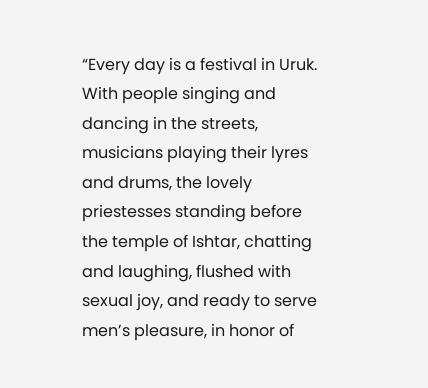“Every day is a festival in Uruk. With people singing and dancing in the streets, musicians playing their lyres and drums, the lovely priestesses standing before the temple of Ishtar, chatting and laughing, flushed with sexual joy, and ready to serve men’s pleasure, in honor of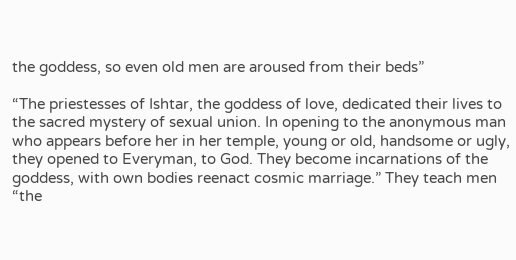the goddess, so even old men are aroused from their beds”

“The priestesses of Ishtar, the goddess of love, dedicated their lives to the sacred mystery of sexual union. In opening to the anonymous man who appears before her in her temple, young or old, handsome or ugly, they opened to Everyman, to God. They become incarnations of the goddess, with own bodies reenact cosmic marriage.” They teach men “the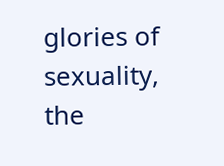glories of sexuality, the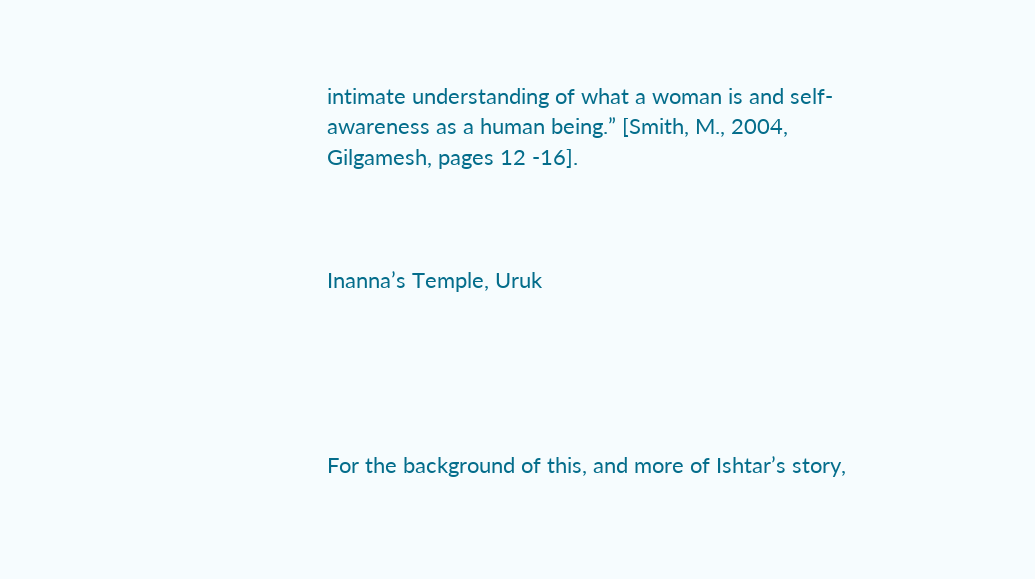intimate understanding of what a woman is and self-awareness as a human being.” [Smith, M., 2004, Gilgamesh, pages 12 -16].



Inanna’s Temple, Uruk





For the background of this, and more of Ishtar’s story,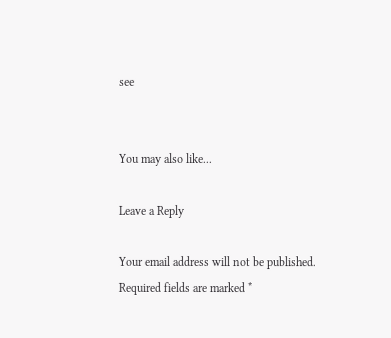see


You may also like...

Leave a Reply

Your email address will not be published. Required fields are marked *